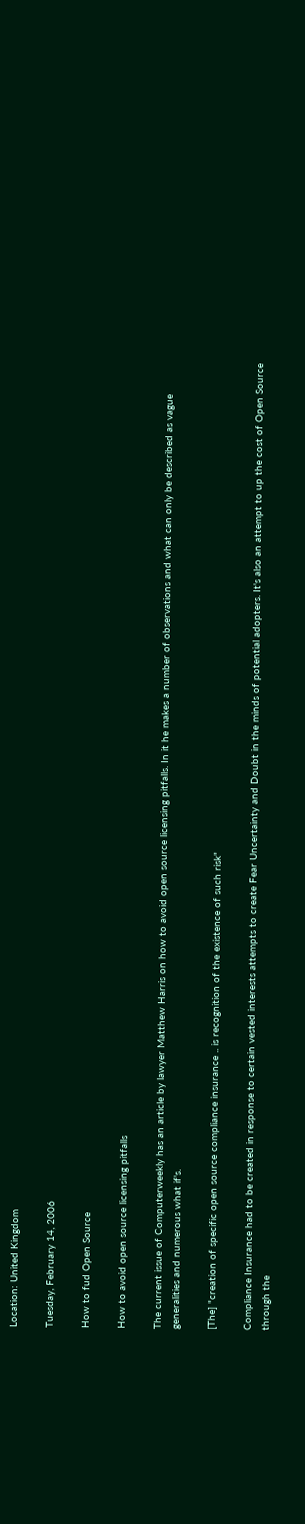Location: United Kingdom

Tuesday, February 14, 2006

How to fud Open Source

How to avoid open source licensing pitfalls

The current issue of Computerweekly has an article by lawyer Matthew Harris on how to avoid open source licensing pitfalls. In it he makes a number of observations and what can only be described as vague generalities and numerous what if's.

[The] "creation of specific open source compliance insurance .. is recognition of the existence of such risk"

Compliance Insurance had to be created in response to certain vested interests attempts to create Fear Uncertainty and Doubt in the minds of potential adopters. It's also an attempt to up the cost of Open Source through the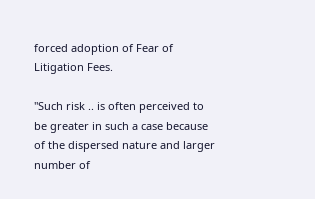forced adoption of Fear of Litigation Fees.

"Such risk .. is often perceived to be greater in such a case because of the dispersed nature and larger number of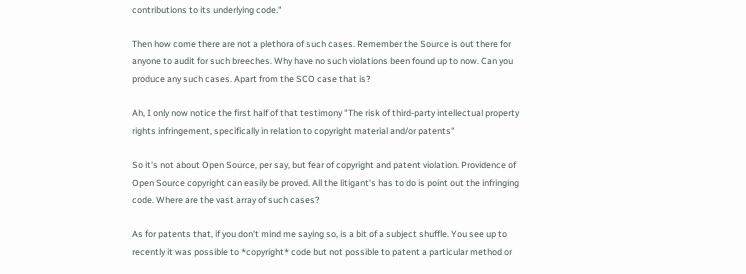contributions to its underlying code."

Then how come there are not a plethora of such cases. Remember the Source is out there for anyone to audit for such breeches. Why have no such violations been found up to now. Can you produce any such cases. Apart from the SCO case that is?

Ah, I only now notice the first half of that testimony "The risk of third-party intellectual property rights infringement, specifically in relation to copyright material and/or patents"

So it's not about Open Source, per say, but fear of copyright and patent violation. Providence of Open Source copyright can easily be proved. All the litigant's has to do is point out the infringing code. Where are the vast array of such cases?

As for patents that, if you don't mind me saying so, is a bit of a subject shuffle. You see up to recently it was possible to *copyright* code but not possible to patent a particular method or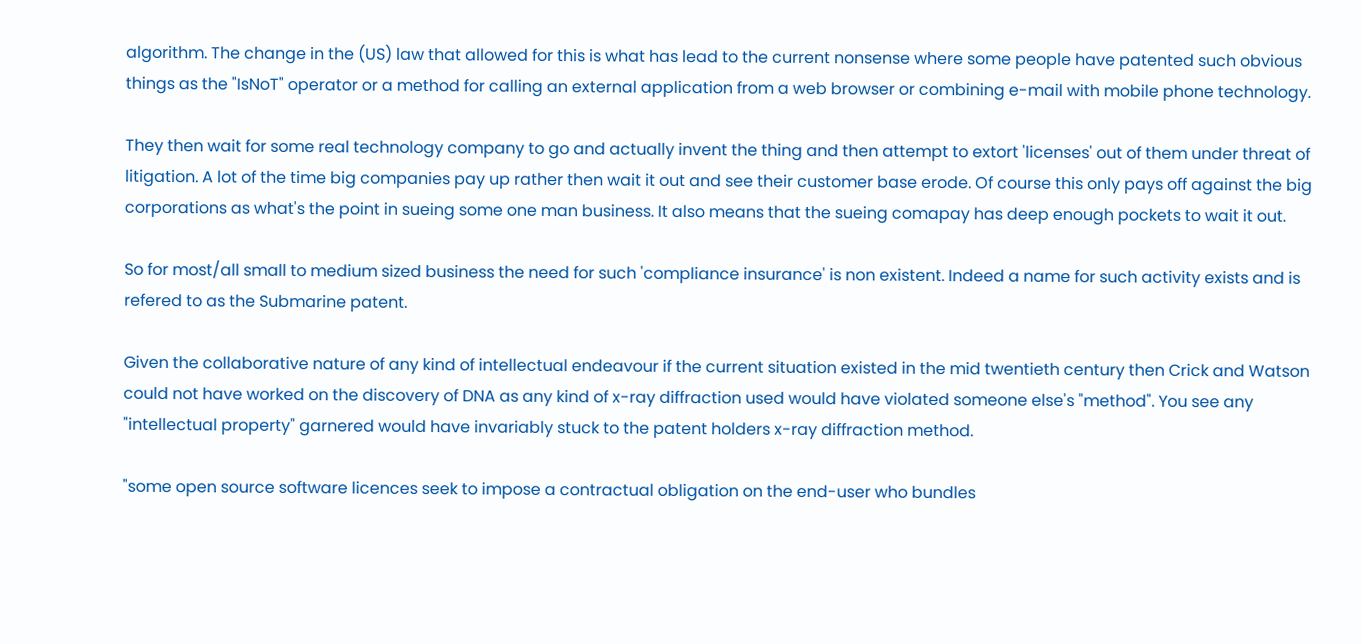algorithm. The change in the (US) law that allowed for this is what has lead to the current nonsense where some people have patented such obvious things as the "IsNoT" operator or a method for calling an external application from a web browser or combining e-mail with mobile phone technology.

They then wait for some real technology company to go and actually invent the thing and then attempt to extort 'licenses' out of them under threat of litigation. A lot of the time big companies pay up rather then wait it out and see their customer base erode. Of course this only pays off against the big corporations as what's the point in sueing some one man business. It also means that the sueing comapay has deep enough pockets to wait it out.

So for most/all small to medium sized business the need for such 'compliance insurance' is non existent. Indeed a name for such activity exists and is refered to as the Submarine patent.

Given the collaborative nature of any kind of intellectual endeavour if the current situation existed in the mid twentieth century then Crick and Watson could not have worked on the discovery of DNA as any kind of x-ray diffraction used would have violated someone else's "method". You see any "intellectual property" garnered would have invariably stuck to the patent holders x-ray diffraction method.

"some open source software licences seek to impose a contractual obligation on the end-user who bundles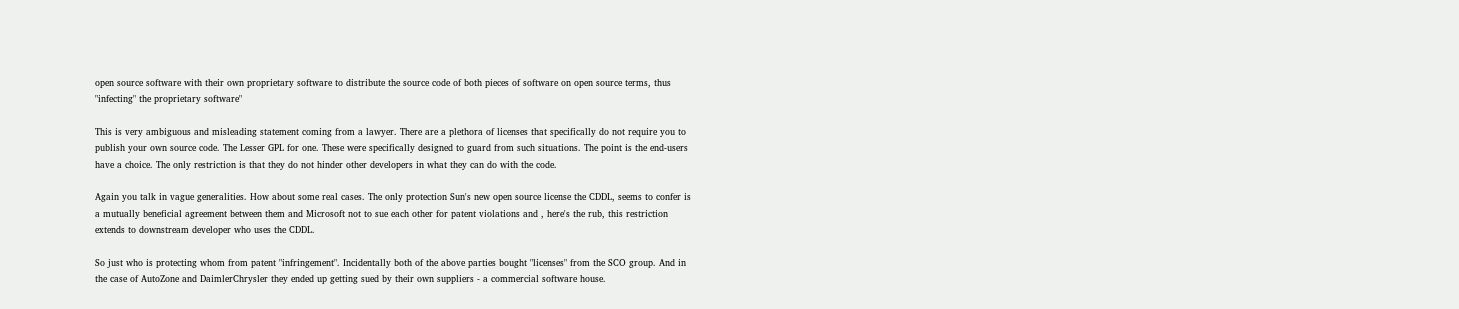open source software with their own proprietary software to distribute the source code of both pieces of software on open source terms, thus "infecting" the proprietary software"

This is very ambiguous and misleading statement coming from a lawyer. There are a plethora of licenses that specifically do not require you to publish your own source code. The Lesser GPL for one. These were specifically designed to guard from such situations. The point is the end-users have a choice. The only restriction is that they do not hinder other developers in what they can do with the code.

Again you talk in vague generalities. How about some real cases. The only protection Sun's new open source license the CDDL, seems to confer is a mutually beneficial agreement between them and Microsoft not to sue each other for patent violations and , here's the rub, this restriction extends to downstream developer who uses the CDDL.

So just who is protecting whom from patent "infringement". Incidentally both of the above parties bought "licenses" from the SCO group. And in the case of AutoZone and DaimlerChrysler they ended up getting sued by their own suppliers - a commercial software house.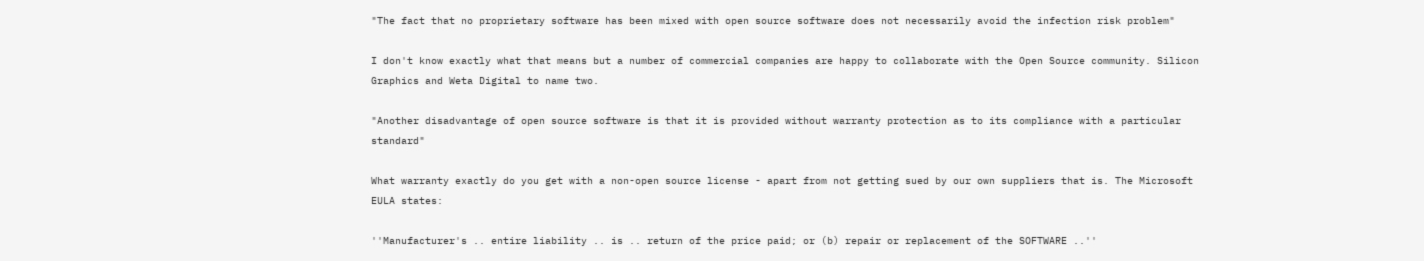"The fact that no proprietary software has been mixed with open source software does not necessarily avoid the infection risk problem"

I don't know exactly what that means but a number of commercial companies are happy to collaborate with the Open Source community. Silicon Graphics and Weta Digital to name two.

"Another disadvantage of open source software is that it is provided without warranty protection as to its compliance with a particular standard"

What warranty exactly do you get with a non-open source license - apart from not getting sued by our own suppliers that is. The Microsoft EULA states:

''Manufacturer's .. entire liability .. is .. return of the price paid; or (b) repair or replacement of the SOFTWARE ..''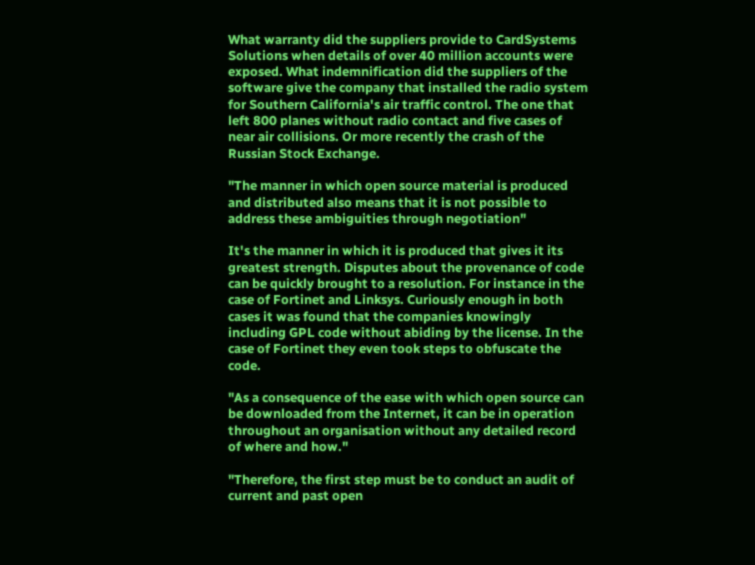What warranty did the suppliers provide to CardSystems Solutions when details of over 40 million accounts were exposed. What indemnification did the suppliers of the software give the company that installed the radio system for Southern California's air traffic control. The one that left 800 planes without radio contact and five cases of near air collisions. Or more recently the crash of the Russian Stock Exchange.

"The manner in which open source material is produced and distributed also means that it is not possible to address these ambiguities through negotiation"

It's the manner in which it is produced that gives it its greatest strength. Disputes about the provenance of code can be quickly brought to a resolution. For instance in the case of Fortinet and Linksys. Curiously enough in both cases it was found that the companies knowingly including GPL code without abiding by the license. In the case of Fortinet they even took steps to obfuscate the code.

"As a consequence of the ease with which open source can be downloaded from the Internet, it can be in operation throughout an organisation without any detailed record of where and how."

"Therefore, the first step must be to conduct an audit of current and past open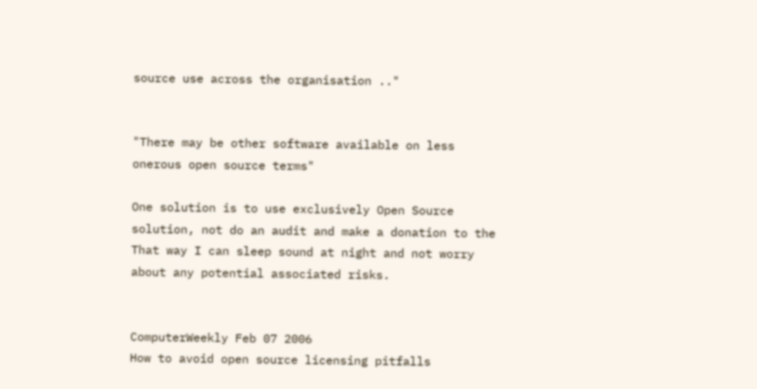source use across the organisation .."


"There may be other software available on less onerous open source terms"

One solution is to use exclusively Open Source solution, not do an audit and make a donation to the That way I can sleep sound at night and not worry about any potential associated risks.


ComputerWeekly Feb 07 2006
How to avoid open source licensing pitfalls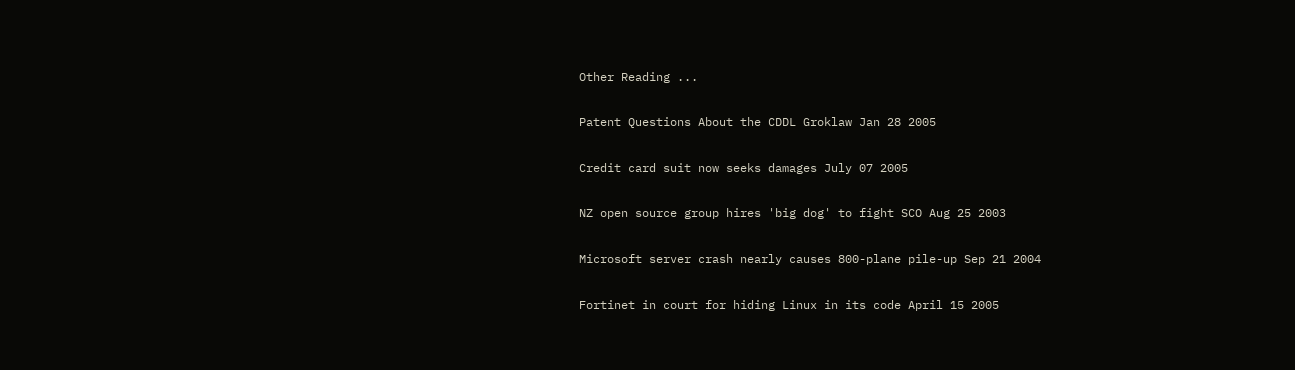Other Reading ...

Patent Questions About the CDDL Groklaw Jan 28 2005

Credit card suit now seeks damages July 07 2005

NZ open source group hires 'big dog' to fight SCO Aug 25 2003

Microsoft server crash nearly causes 800-plane pile-up Sep 21 2004

Fortinet in court for hiding Linux in its code April 15 2005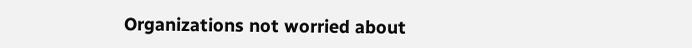Organizations not worried about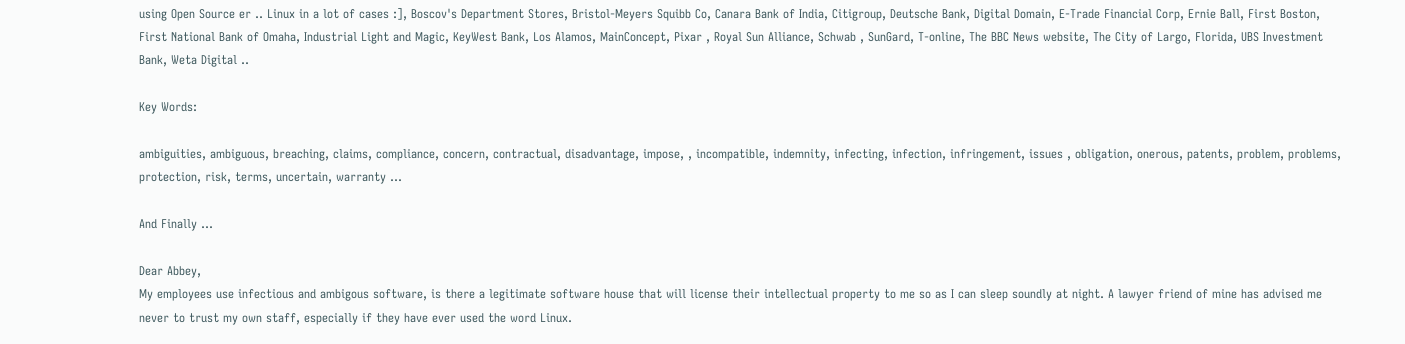using Open Source er .. Linux in a lot of cases :], Boscov's Department Stores, Bristol-Meyers Squibb Co, Canara Bank of India, Citigroup, Deutsche Bank, Digital Domain, E-Trade Financial Corp, Ernie Ball, First Boston, First National Bank of Omaha, Industrial Light and Magic, KeyWest Bank, Los Alamos, MainConcept, Pixar , Royal Sun Alliance, Schwab , SunGard, T-online, The BBC News website, The City of Largo, Florida, UBS Investment Bank, Weta Digital ..

Key Words:

ambiguities, ambiguous, breaching, claims, compliance, concern, contractual, disadvantage, impose, , incompatible, indemnity, infecting, infection, infringement, issues , obligation, onerous, patents, problem, problems, protection, risk, terms, uncertain, warranty ...

And Finally ...

Dear Abbey,
My employees use infectious and ambigous software, is there a legitimate software house that will license their intellectual property to me so as I can sleep soundly at night. A lawyer friend of mine has advised me never to trust my own staff, especially if they have ever used the word Linux.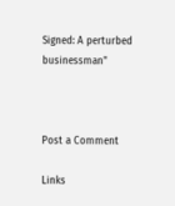Signed: A perturbed businessman"



Post a Comment

Links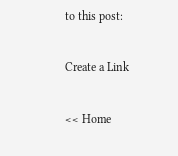to this post:

Create a Link

<< Home